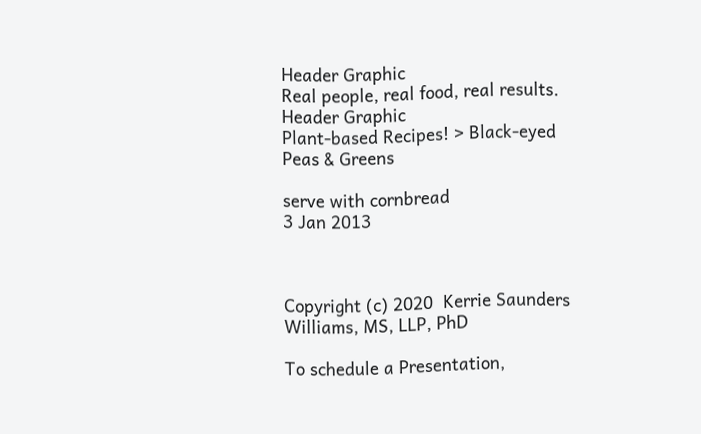Header Graphic
Real people, real food, real results.
Header Graphic
Plant-based Recipes! > Black-eyed Peas & Greens

serve with cornbread
3 Jan 2013



Copyright (c) 2020  Kerrie Saunders Williams, MS, LLP, PhD

To schedule a Presentation,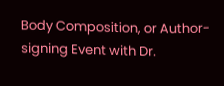Body Composition, or Author-signing Event with Dr.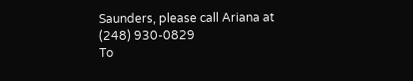Saunders, please call Ariana at (248) 930-0829
To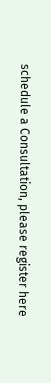schedule a Consultation, please register here